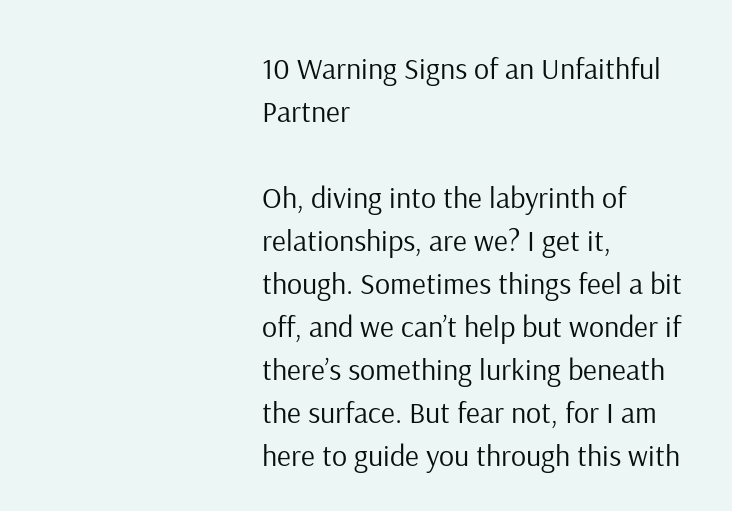10 Warning Signs of an Unfaithful Partner

Oh, diving into the labyrinth of relationships, are we? I get it, though. Sometimes things feel a bit off, and we can’t help but wonder if there’s something lurking beneath the surface. But fear not, for I am here to guide you through this with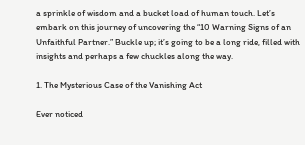a sprinkle of wisdom and a bucket load of human touch. Let’s embark on this journey of uncovering the “10 Warning Signs of an Unfaithful Partner.” Buckle up; it’s going to be a long ride, filled with insights and perhaps a few chuckles along the way.

1. The Mysterious Case of the Vanishing Act

Ever noticed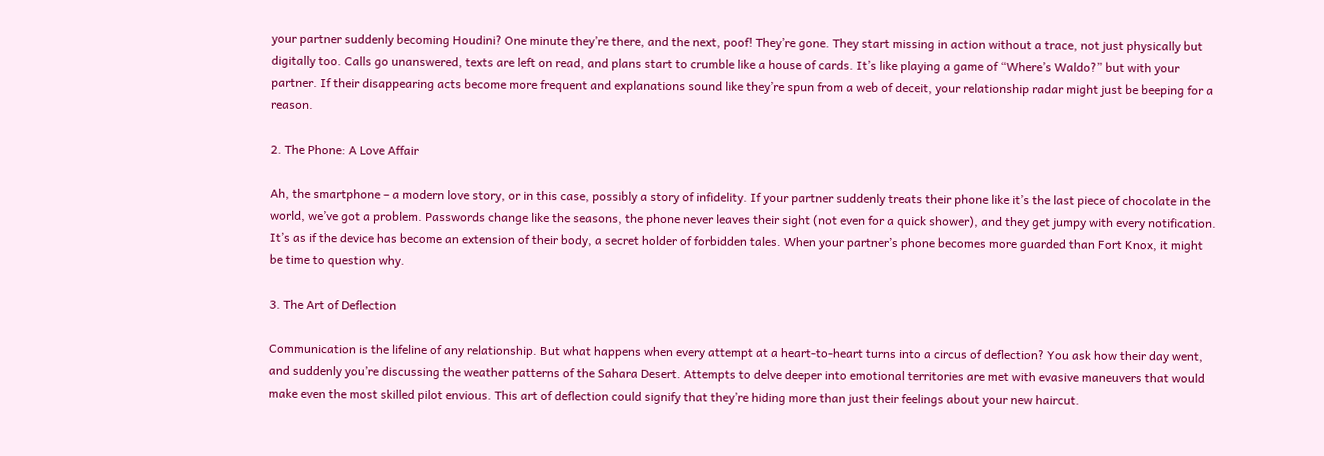your partner suddenly becoming Houdini? One minute they’re there, and the next, poof! They’re gone. They start missing in action without a trace, not just physically but digitally too. Calls go unanswered, texts are left on read, and plans start to crumble like a house of cards. It’s like playing a game of “Where’s Waldo?” but with your partner. If their disappearing acts become more frequent and explanations sound like they’re spun from a web of deceit, your relationship radar might just be beeping for a reason.

2. The Phone: A Love Affair

Ah, the smartphone – a modern love story, or in this case, possibly a story of infidelity. If your partner suddenly treats their phone like it’s the last piece of chocolate in the world, we’ve got a problem. Passwords change like the seasons, the phone never leaves their sight (not even for a quick shower), and they get jumpy with every notification. It’s as if the device has become an extension of their body, a secret holder of forbidden tales. When your partner’s phone becomes more guarded than Fort Knox, it might be time to question why.

3. The Art of Deflection

Communication is the lifeline of any relationship. But what happens when every attempt at a heart-to-heart turns into a circus of deflection? You ask how their day went, and suddenly you’re discussing the weather patterns of the Sahara Desert. Attempts to delve deeper into emotional territories are met with evasive maneuvers that would make even the most skilled pilot envious. This art of deflection could signify that they’re hiding more than just their feelings about your new haircut.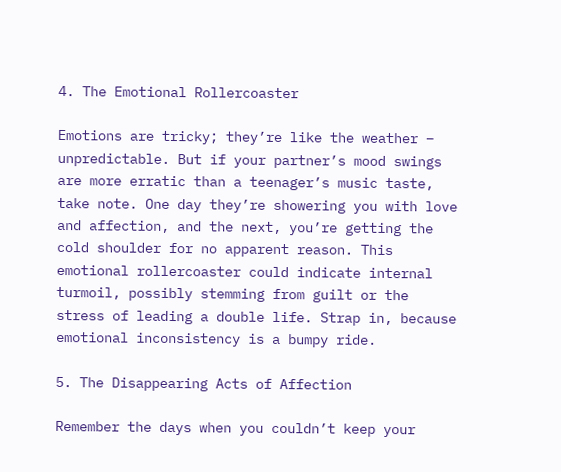4. The Emotional Rollercoaster

Emotions are tricky; they’re like the weather – unpredictable. But if your partner’s mood swings are more erratic than a teenager’s music taste, take note. One day they’re showering you with love and affection, and the next, you’re getting the cold shoulder for no apparent reason. This emotional rollercoaster could indicate internal turmoil, possibly stemming from guilt or the stress of leading a double life. Strap in, because emotional inconsistency is a bumpy ride.

5. The Disappearing Acts of Affection

Remember the days when you couldn’t keep your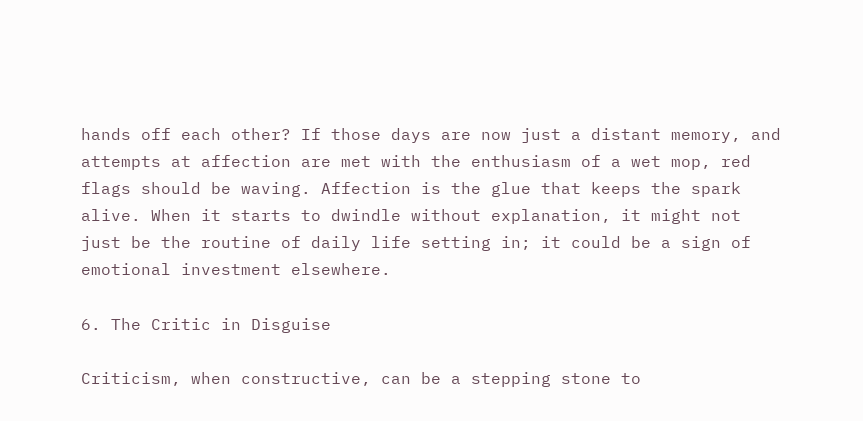hands off each other? If those days are now just a distant memory, and attempts at affection are met with the enthusiasm of a wet mop, red flags should be waving. Affection is the glue that keeps the spark alive. When it starts to dwindle without explanation, it might not just be the routine of daily life setting in; it could be a sign of emotional investment elsewhere.

6. The Critic in Disguise

Criticism, when constructive, can be a stepping stone to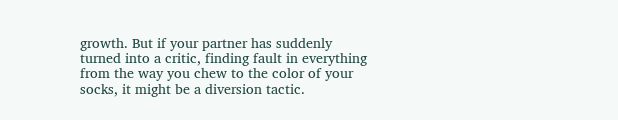growth. But if your partner has suddenly turned into a critic, finding fault in everything from the way you chew to the color of your socks, it might be a diversion tactic.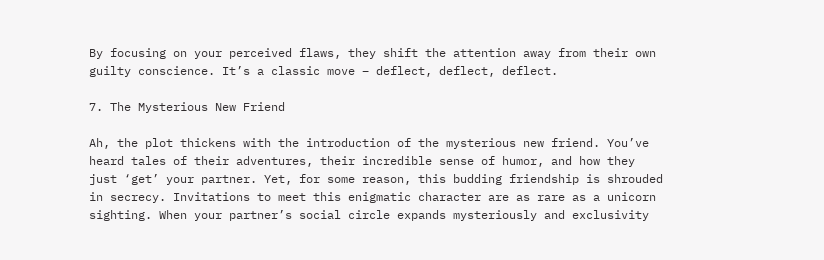By focusing on your perceived flaws, they shift the attention away from their own guilty conscience. It’s a classic move – deflect, deflect, deflect.

7. The Mysterious New Friend

Ah, the plot thickens with the introduction of the mysterious new friend. You’ve heard tales of their adventures, their incredible sense of humor, and how they just ‘get’ your partner. Yet, for some reason, this budding friendship is shrouded in secrecy. Invitations to meet this enigmatic character are as rare as a unicorn sighting. When your partner’s social circle expands mysteriously and exclusivity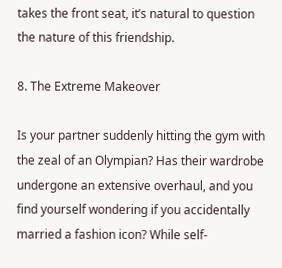takes the front seat, it’s natural to question the nature of this friendship.

8. The Extreme Makeover

Is your partner suddenly hitting the gym with the zeal of an Olympian? Has their wardrobe undergone an extensive overhaul, and you find yourself wondering if you accidentally married a fashion icon? While self-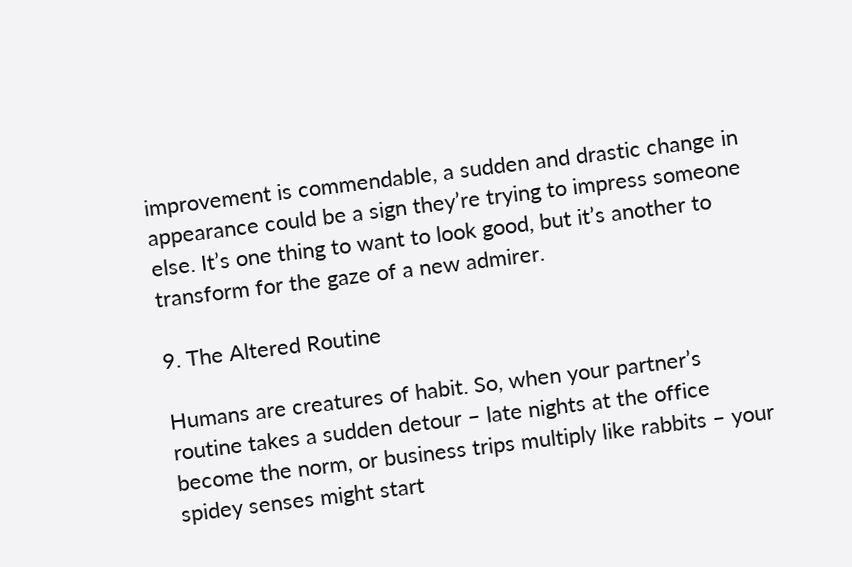improvement is commendable, a sudden and drastic change in appearance could be a sign they’re trying to impress someone else. It’s one thing to want to look good, but it’s another to transform for the gaze of a new admirer.

9. The Altered Routine

Humans are creatures of habit. So, when your partner’s routine takes a sudden detour – late nights at the office become the norm, or business trips multiply like rabbits – your spidey senses might start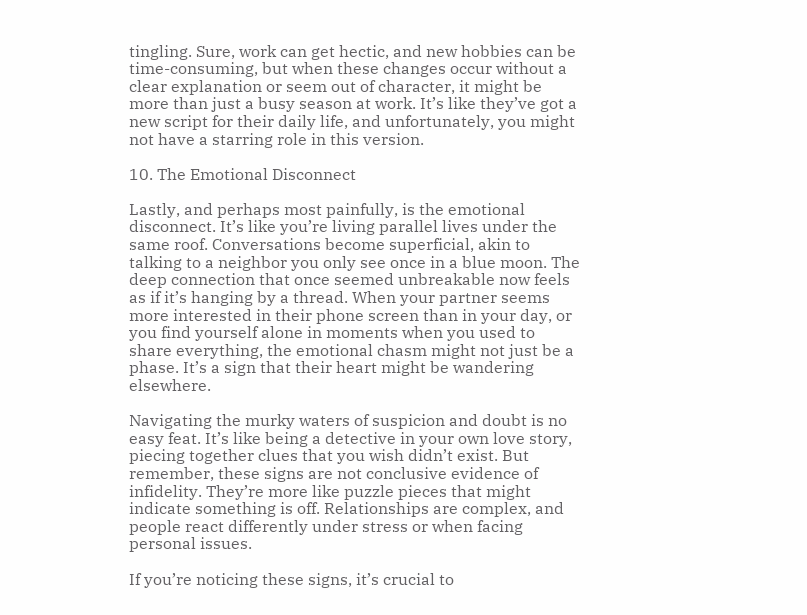tingling. Sure, work can get hectic, and new hobbies can be time-consuming, but when these changes occur without a clear explanation or seem out of character, it might be more than just a busy season at work. It’s like they’ve got a new script for their daily life, and unfortunately, you might not have a starring role in this version.

10. The Emotional Disconnect

Lastly, and perhaps most painfully, is the emotional disconnect. It’s like you’re living parallel lives under the same roof. Conversations become superficial, akin to talking to a neighbor you only see once in a blue moon. The deep connection that once seemed unbreakable now feels as if it’s hanging by a thread. When your partner seems more interested in their phone screen than in your day, or you find yourself alone in moments when you used to share everything, the emotional chasm might not just be a phase. It’s a sign that their heart might be wandering elsewhere.

Navigating the murky waters of suspicion and doubt is no easy feat. It’s like being a detective in your own love story, piecing together clues that you wish didn’t exist. But remember, these signs are not conclusive evidence of infidelity. They’re more like puzzle pieces that might indicate something is off. Relationships are complex, and people react differently under stress or when facing personal issues.

If you’re noticing these signs, it’s crucial to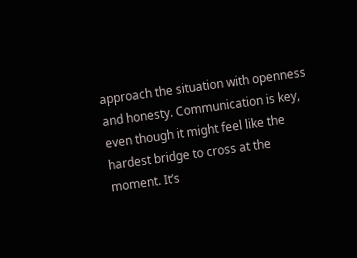approach the situation with openness and honesty. Communication is key, even though it might feel like the hardest bridge to cross at the moment. It’s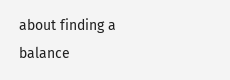about finding a balance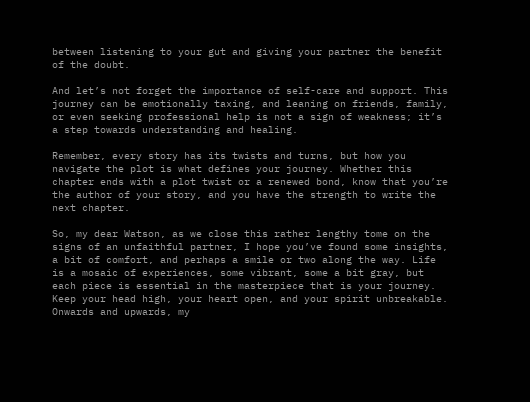between listening to your gut and giving your partner the benefit of the doubt.

And let’s not forget the importance of self-care and support. This journey can be emotionally taxing, and leaning on friends, family, or even seeking professional help is not a sign of weakness; it’s a step towards understanding and healing.

Remember, every story has its twists and turns, but how you navigate the plot is what defines your journey. Whether this chapter ends with a plot twist or a renewed bond, know that you’re the author of your story, and you have the strength to write the next chapter.

So, my dear Watson, as we close this rather lengthy tome on the signs of an unfaithful partner, I hope you’ve found some insights, a bit of comfort, and perhaps a smile or two along the way. Life is a mosaic of experiences, some vibrant, some a bit gray, but each piece is essential in the masterpiece that is your journey. Keep your head high, your heart open, and your spirit unbreakable. Onwards and upwards, my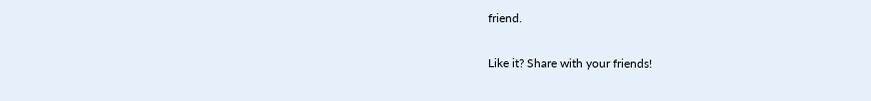friend.

Like it? Share with your friends!